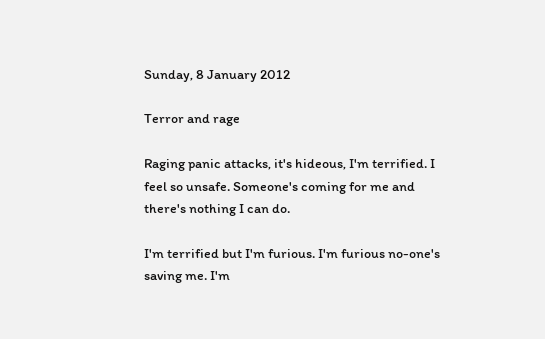Sunday, 8 January 2012

Terror and rage

Raging panic attacks, it's hideous, I'm terrified. I feel so unsafe. Someone's coming for me and there's nothing I can do.

I'm terrified but I'm furious. I'm furious no-one's saving me. I'm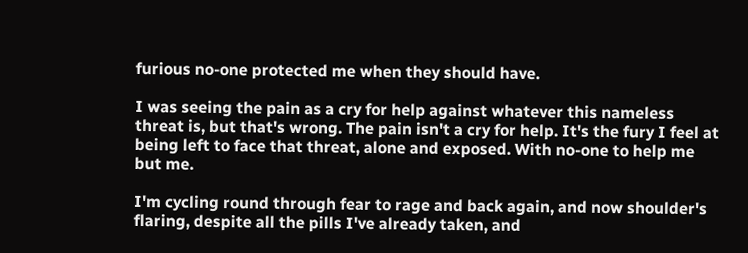furious no-one protected me when they should have.

I was seeing the pain as a cry for help against whatever this nameless threat is, but that's wrong. The pain isn't a cry for help. It's the fury I feel at being left to face that threat, alone and exposed. With no-one to help me but me.

I'm cycling round through fear to rage and back again, and now shoulder's flaring, despite all the pills I've already taken, and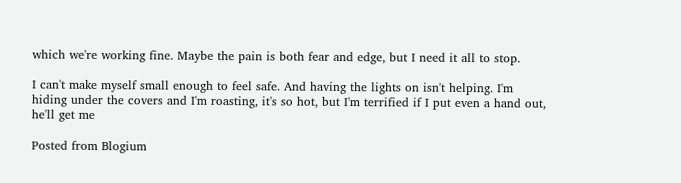which we're working fine. Maybe the pain is both fear and edge, but I need it all to stop.

I can't make myself small enough to feel safe. And having the lights on isn't helping. I'm hiding under the covers and I'm roasting, it's so hot, but I'm terrified if I put even a hand out, he'll get me

Posted from Blogium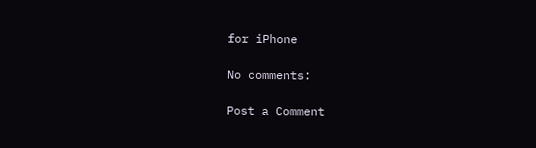for iPhone

No comments:

Post a Comment